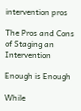intervention pros

The Pros and Cons of Staging an Intervention

Enough is Enough

While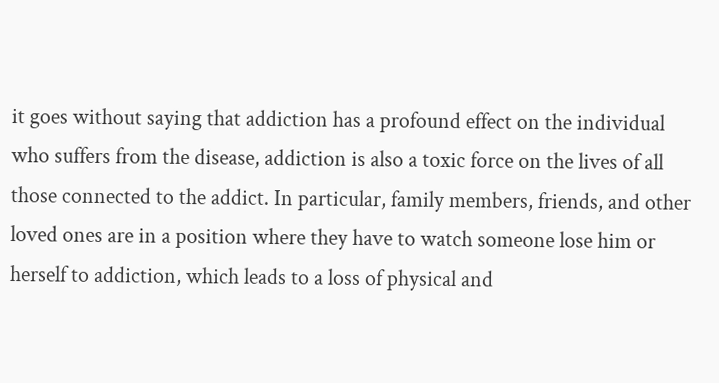it goes without saying that addiction has a profound effect on the individual who suffers from the disease, addiction is also a toxic force on the lives of all those connected to the addict. In particular, family members, friends, and other loved ones are in a position where they have to watch someone lose him or herself to addiction, which leads to a loss of physical and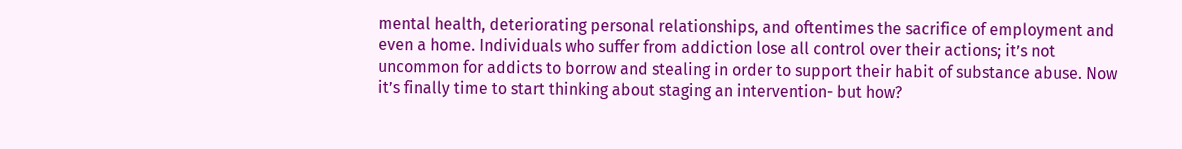mental health, deteriorating personal relationships, and oftentimes the sacrifice of employment and even a home. Individuals who suffer from addiction lose all control over their actions; it’s not uncommon for addicts to borrow and stealing in order to support their habit of substance abuse. Now it’s finally time to start thinking about staging an intervention- but how?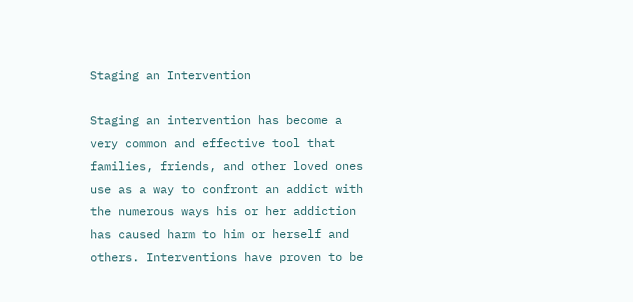Staging an Intervention

Staging an intervention has become a very common and effective tool that families, friends, and other loved ones use as a way to confront an addict with the numerous ways his or her addiction has caused harm to him or herself and others. Interventions have proven to be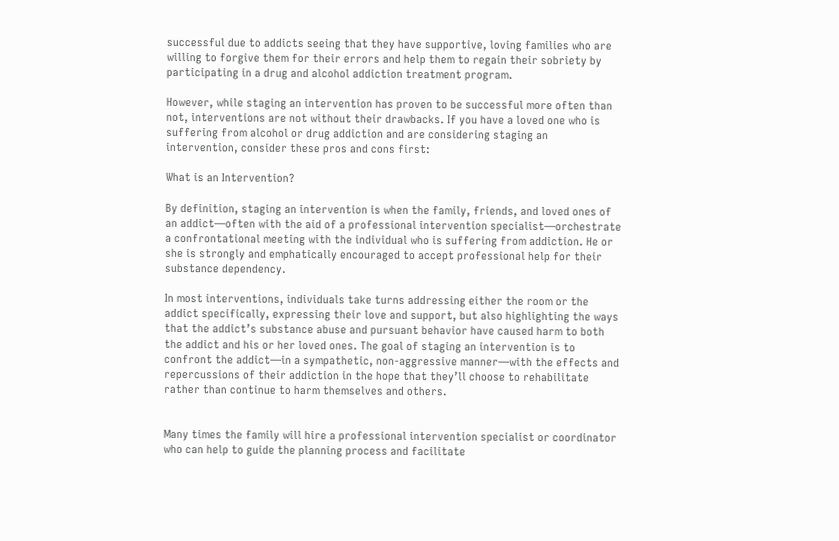successful due to addicts seeing that they have supportive, loving families who are willing to forgive them for their errors and help them to regain their sobriety by participating in a drug and alcohol addiction treatment program.

However, while staging an intervention has proven to be successful more often than not, interventions are not without their drawbacks. If you have a loved one who is suffering from alcohol or drug addiction and are considering staging an intervention, consider these pros and cons first:

What is an Intervention?

By definition, staging an intervention is when the family, friends, and loved ones of an addict—often with the aid of a professional intervention specialist—orchestrate a confrontational meeting with the individual who is suffering from addiction. He or she is strongly and emphatically encouraged to accept professional help for their substance dependency.

In most interventions, individuals take turns addressing either the room or the addict specifically, expressing their love and support, but also highlighting the ways that the addict’s substance abuse and pursuant behavior have caused harm to both the addict and his or her loved ones. The goal of staging an intervention is to confront the addict—in a sympathetic, non-aggressive manner—with the effects and repercussions of their addiction in the hope that they’ll choose to rehabilitate rather than continue to harm themselves and others.


Many times the family will hire a professional intervention specialist or coordinator who can help to guide the planning process and facilitate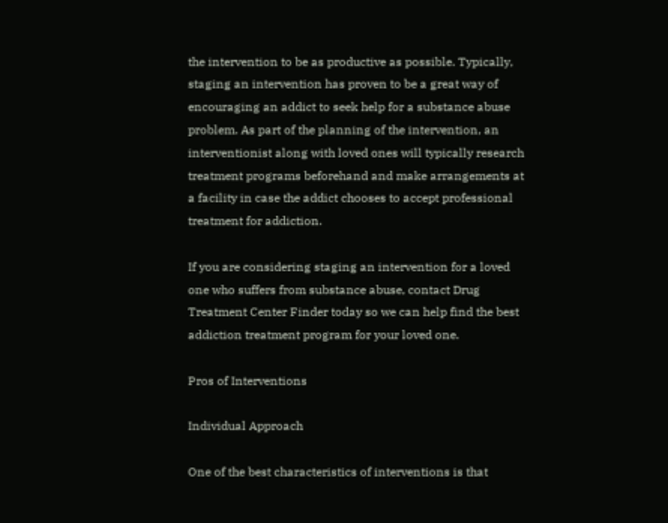the intervention to be as productive as possible. Typically, staging an intervention has proven to be a great way of encouraging an addict to seek help for a substance abuse problem. As part of the planning of the intervention, an interventionist along with loved ones will typically research treatment programs beforehand and make arrangements at a facility in case the addict chooses to accept professional treatment for addiction.

If you are considering staging an intervention for a loved one who suffers from substance abuse, contact Drug Treatment Center Finder today so we can help find the best addiction treatment program for your loved one.

Pros of Interventions

Individual Approach

One of the best characteristics of interventions is that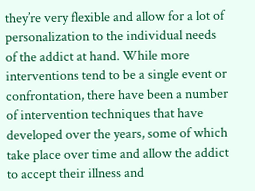they’re very flexible and allow for a lot of personalization to the individual needs of the addict at hand. While more interventions tend to be a single event or confrontation, there have been a number of intervention techniques that have developed over the years, some of which take place over time and allow the addict to accept their illness and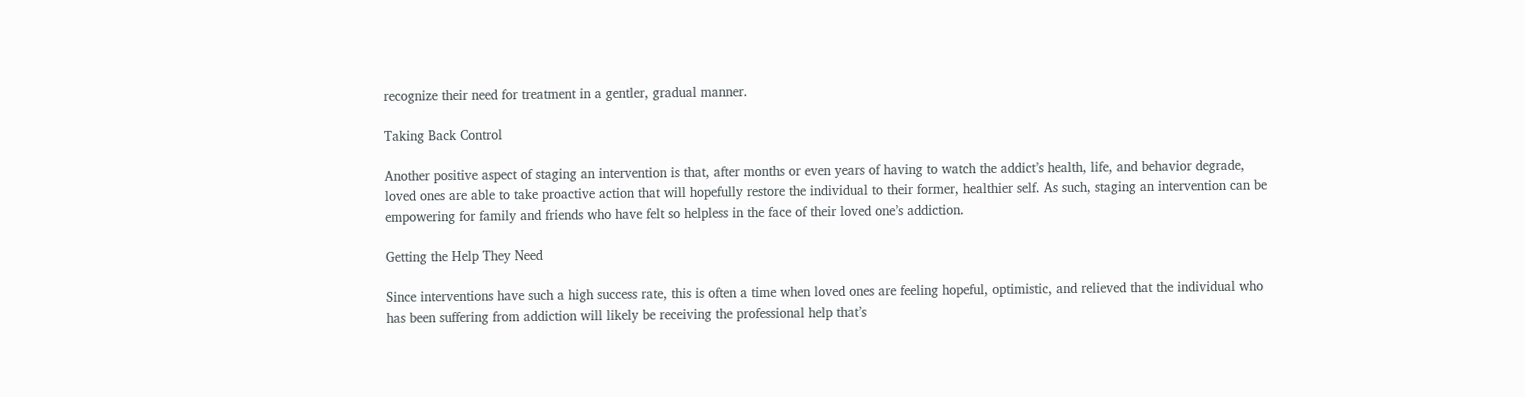recognize their need for treatment in a gentler, gradual manner.

Taking Back Control

Another positive aspect of staging an intervention is that, after months or even years of having to watch the addict’s health, life, and behavior degrade, loved ones are able to take proactive action that will hopefully restore the individual to their former, healthier self. As such, staging an intervention can be empowering for family and friends who have felt so helpless in the face of their loved one’s addiction.

Getting the Help They Need

Since interventions have such a high success rate, this is often a time when loved ones are feeling hopeful, optimistic, and relieved that the individual who has been suffering from addiction will likely be receiving the professional help that’s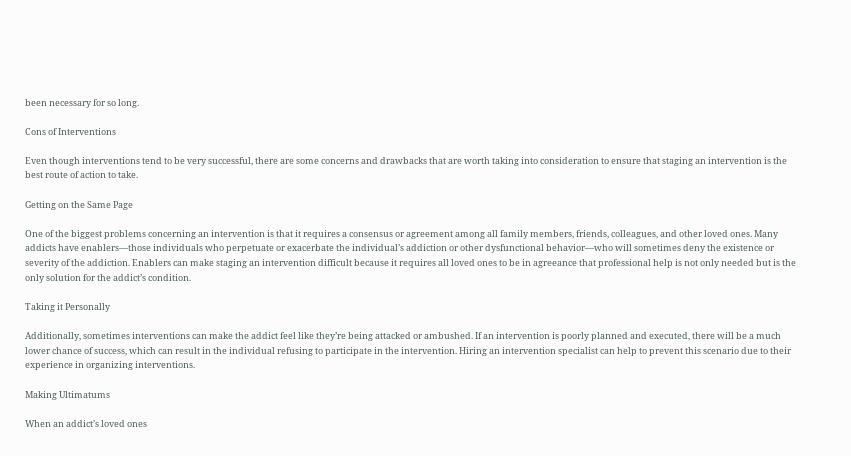been necessary for so long.

Cons of Interventions

Even though interventions tend to be very successful, there are some concerns and drawbacks that are worth taking into consideration to ensure that staging an intervention is the best route of action to take.

Getting on the Same Page

One of the biggest problems concerning an intervention is that it requires a consensus or agreement among all family members, friends, colleagues, and other loved ones. Many addicts have enablers—those individuals who perpetuate or exacerbate the individual’s addiction or other dysfunctional behavior—who will sometimes deny the existence or severity of the addiction. Enablers can make staging an intervention difficult because it requires all loved ones to be in agreeance that professional help is not only needed but is the only solution for the addict’s condition.

Taking it Personally

Additionally, sometimes interventions can make the addict feel like they’re being attacked or ambushed. If an intervention is poorly planned and executed, there will be a much lower chance of success, which can result in the individual refusing to participate in the intervention. Hiring an intervention specialist can help to prevent this scenario due to their experience in organizing interventions.

Making Ultimatums

When an addict’s loved ones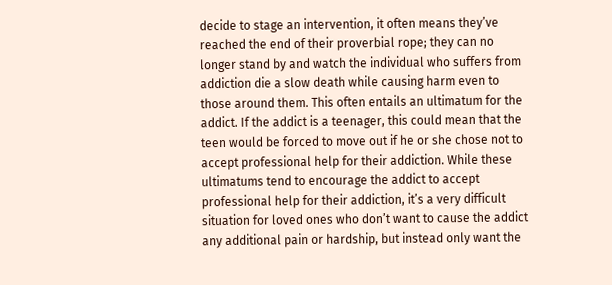decide to stage an intervention, it often means they’ve reached the end of their proverbial rope; they can no longer stand by and watch the individual who suffers from addiction die a slow death while causing harm even to those around them. This often entails an ultimatum for the addict. If the addict is a teenager, this could mean that the teen would be forced to move out if he or she chose not to accept professional help for their addiction. While these ultimatums tend to encourage the addict to accept professional help for their addiction, it’s a very difficult situation for loved ones who don’t want to cause the addict any additional pain or hardship, but instead only want the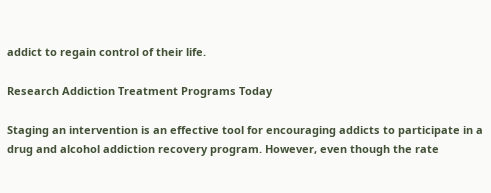addict to regain control of their life.

Research Addiction Treatment Programs Today

Staging an intervention is an effective tool for encouraging addicts to participate in a drug and alcohol addiction recovery program. However, even though the rate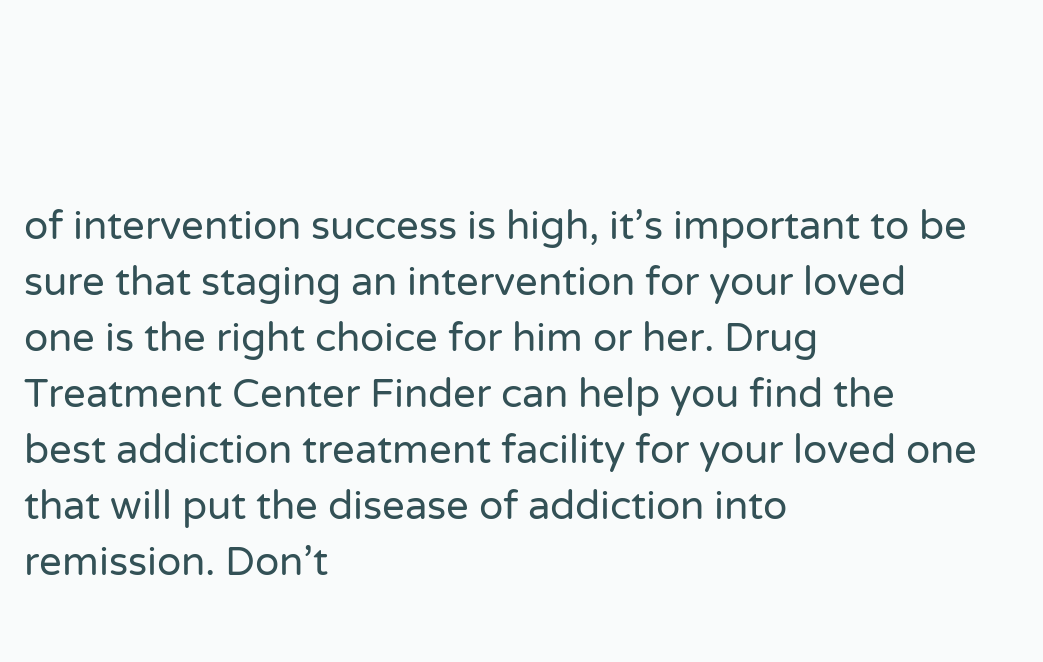of intervention success is high, it’s important to be sure that staging an intervention for your loved one is the right choice for him or her. Drug Treatment Center Finder can help you find the best addiction treatment facility for your loved one that will put the disease of addiction into remission. Don’t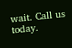wait. Call us today.